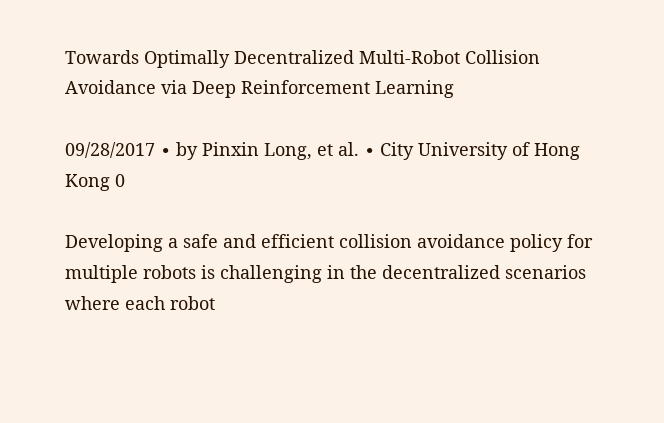Towards Optimally Decentralized Multi-Robot Collision Avoidance via Deep Reinforcement Learning

09/28/2017 ∙ by Pinxin Long, et al. ∙ City University of Hong Kong 0

Developing a safe and efficient collision avoidance policy for multiple robots is challenging in the decentralized scenarios where each robot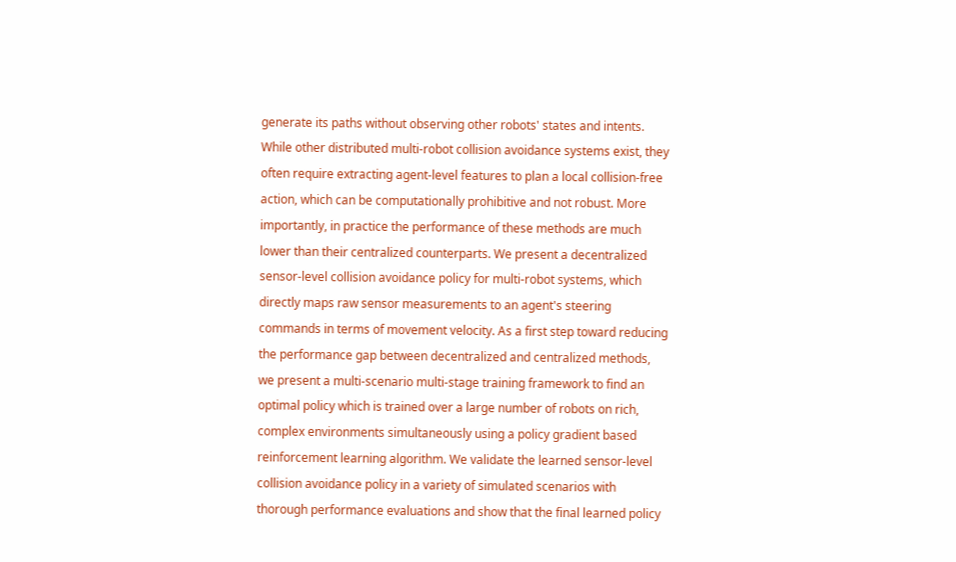generate its paths without observing other robots' states and intents. While other distributed multi-robot collision avoidance systems exist, they often require extracting agent-level features to plan a local collision-free action, which can be computationally prohibitive and not robust. More importantly, in practice the performance of these methods are much lower than their centralized counterparts. We present a decentralized sensor-level collision avoidance policy for multi-robot systems, which directly maps raw sensor measurements to an agent's steering commands in terms of movement velocity. As a first step toward reducing the performance gap between decentralized and centralized methods, we present a multi-scenario multi-stage training framework to find an optimal policy which is trained over a large number of robots on rich, complex environments simultaneously using a policy gradient based reinforcement learning algorithm. We validate the learned sensor-level collision avoidance policy in a variety of simulated scenarios with thorough performance evaluations and show that the final learned policy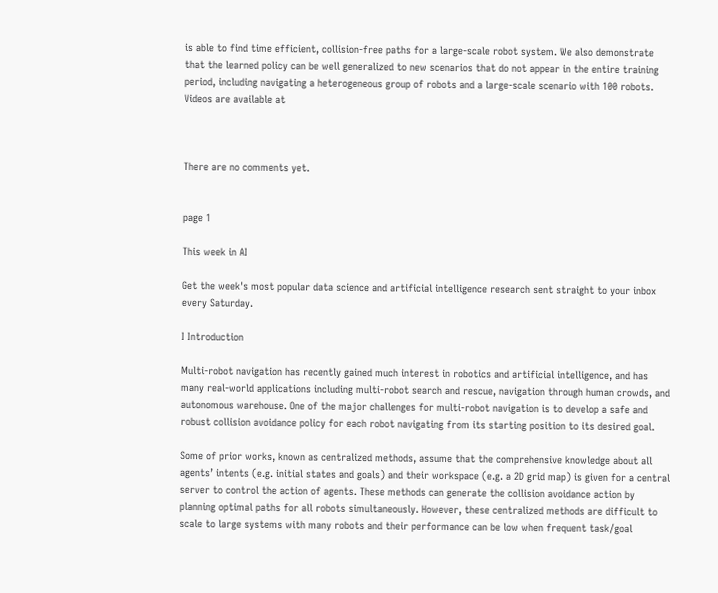is able to find time efficient, collision-free paths for a large-scale robot system. We also demonstrate that the learned policy can be well generalized to new scenarios that do not appear in the entire training period, including navigating a heterogeneous group of robots and a large-scale scenario with 100 robots. Videos are available at



There are no comments yet.


page 1

This week in AI

Get the week's most popular data science and artificial intelligence research sent straight to your inbox every Saturday.

I Introduction

Multi-robot navigation has recently gained much interest in robotics and artificial intelligence, and has many real-world applications including multi-robot search and rescue, navigation through human crowds, and autonomous warehouse. One of the major challenges for multi-robot navigation is to develop a safe and robust collision avoidance policy for each robot navigating from its starting position to its desired goal.

Some of prior works, known as centralized methods, assume that the comprehensive knowledge about all agents’ intents (e.g. initial states and goals) and their workspace (e.g. a 2D grid map) is given for a central server to control the action of agents. These methods can generate the collision avoidance action by planning optimal paths for all robots simultaneously. However, these centralized methods are difficult to scale to large systems with many robots and their performance can be low when frequent task/goal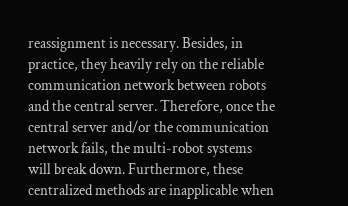reassignment is necessary. Besides, in practice, they heavily rely on the reliable communication network between robots and the central server. Therefore, once the central server and/or the communication network fails, the multi-robot systems will break down. Furthermore, these centralized methods are inapplicable when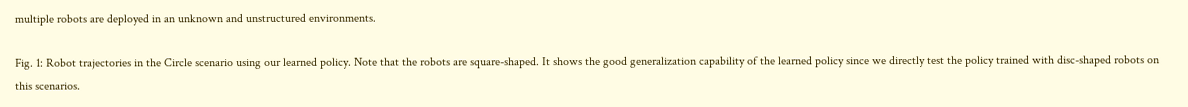multiple robots are deployed in an unknown and unstructured environments.

Fig. 1: Robot trajectories in the Circle scenario using our learned policy. Note that the robots are square-shaped. It shows the good generalization capability of the learned policy since we directly test the policy trained with disc-shaped robots on this scenarios.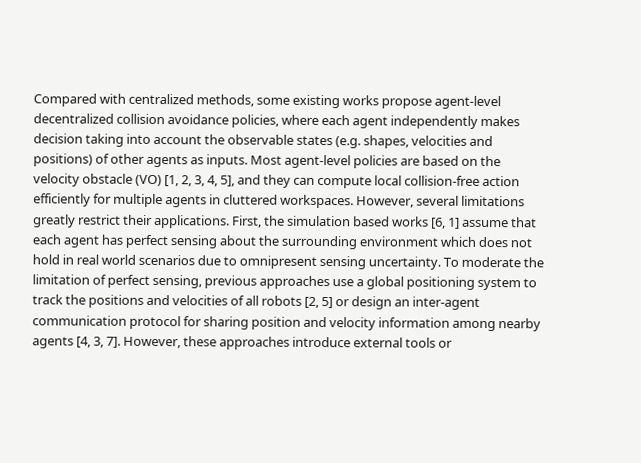Compared with centralized methods, some existing works propose agent-level decentralized collision avoidance policies, where each agent independently makes decision taking into account the observable states (e.g. shapes, velocities and positions) of other agents as inputs. Most agent-level policies are based on the velocity obstacle (VO) [1, 2, 3, 4, 5], and they can compute local collision-free action efficiently for multiple agents in cluttered workspaces. However, several limitations greatly restrict their applications. First, the simulation based works [6, 1] assume that each agent has perfect sensing about the surrounding environment which does not hold in real world scenarios due to omnipresent sensing uncertainty. To moderate the limitation of perfect sensing, previous approaches use a global positioning system to track the positions and velocities of all robots [2, 5] or design an inter-agent communication protocol for sharing position and velocity information among nearby agents [4, 3, 7]. However, these approaches introduce external tools or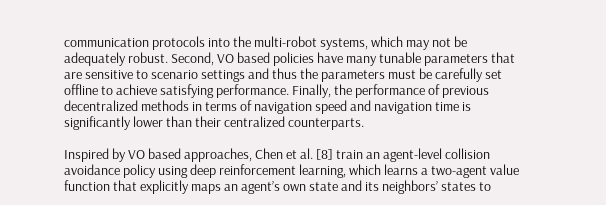communication protocols into the multi-robot systems, which may not be adequately robust. Second, VO based policies have many tunable parameters that are sensitive to scenario settings and thus the parameters must be carefully set offline to achieve satisfying performance. Finally, the performance of previous decentralized methods in terms of navigation speed and navigation time is significantly lower than their centralized counterparts.

Inspired by VO based approaches, Chen et al. [8] train an agent-level collision avoidance policy using deep reinforcement learning, which learns a two-agent value function that explicitly maps an agent’s own state and its neighbors’ states to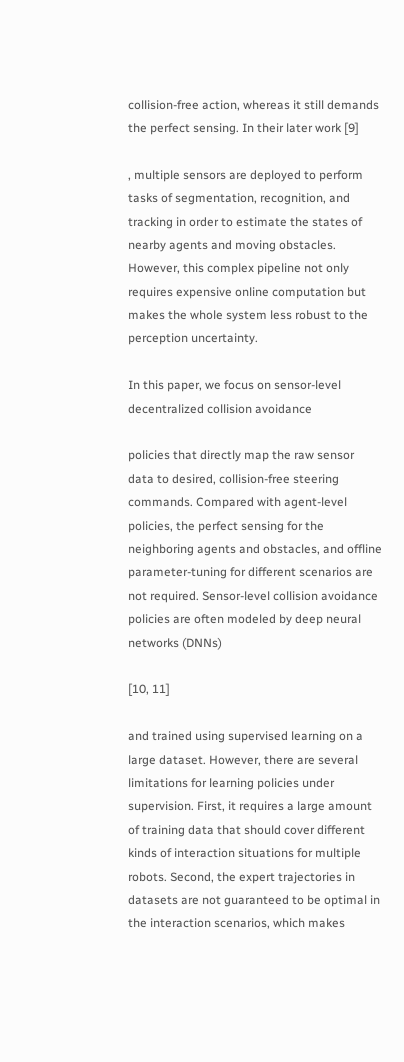collision-free action, whereas it still demands the perfect sensing. In their later work [9]

, multiple sensors are deployed to perform tasks of segmentation, recognition, and tracking in order to estimate the states of nearby agents and moving obstacles. However, this complex pipeline not only requires expensive online computation but makes the whole system less robust to the perception uncertainty.

In this paper, we focus on sensor-level decentralized collision avoidance

policies that directly map the raw sensor data to desired, collision-free steering commands. Compared with agent-level policies, the perfect sensing for the neighboring agents and obstacles, and offline parameter-tuning for different scenarios are not required. Sensor-level collision avoidance policies are often modeled by deep neural networks (DNNs)

[10, 11]

and trained using supervised learning on a large dataset. However, there are several limitations for learning policies under supervision. First, it requires a large amount of training data that should cover different kinds of interaction situations for multiple robots. Second, the expert trajectories in datasets are not guaranteed to be optimal in the interaction scenarios, which makes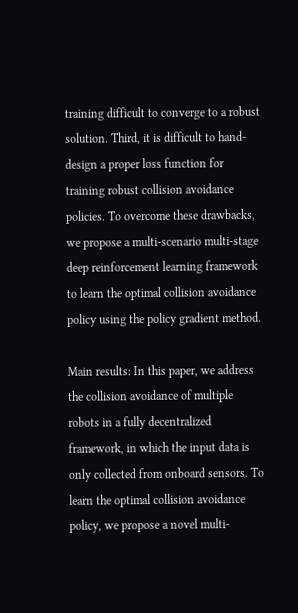training difficult to converge to a robust solution. Third, it is difficult to hand-design a proper loss function for training robust collision avoidance policies. To overcome these drawbacks, we propose a multi-scenario multi-stage deep reinforcement learning framework to learn the optimal collision avoidance policy using the policy gradient method.

Main results: In this paper, we address the collision avoidance of multiple robots in a fully decentralized framework, in which the input data is only collected from onboard sensors. To learn the optimal collision avoidance policy, we propose a novel multi-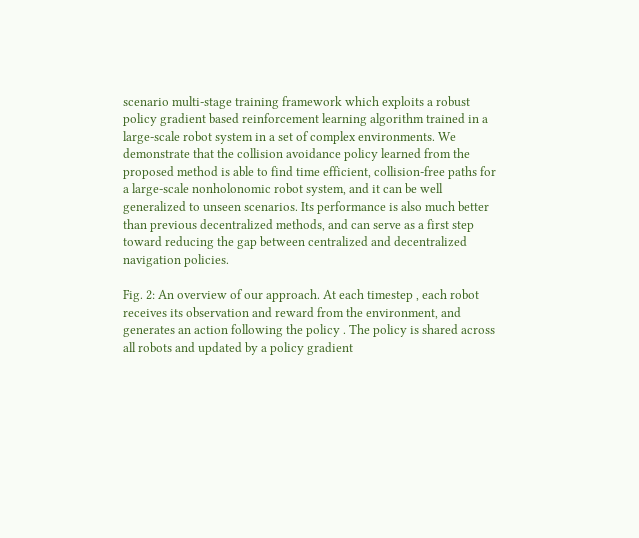scenario multi-stage training framework which exploits a robust policy gradient based reinforcement learning algorithm trained in a large-scale robot system in a set of complex environments. We demonstrate that the collision avoidance policy learned from the proposed method is able to find time efficient, collision-free paths for a large-scale nonholonomic robot system, and it can be well generalized to unseen scenarios. Its performance is also much better than previous decentralized methods, and can serve as a first step toward reducing the gap between centralized and decentralized navigation policies.

Fig. 2: An overview of our approach. At each timestep , each robot receives its observation and reward from the environment, and generates an action following the policy . The policy is shared across all robots and updated by a policy gradient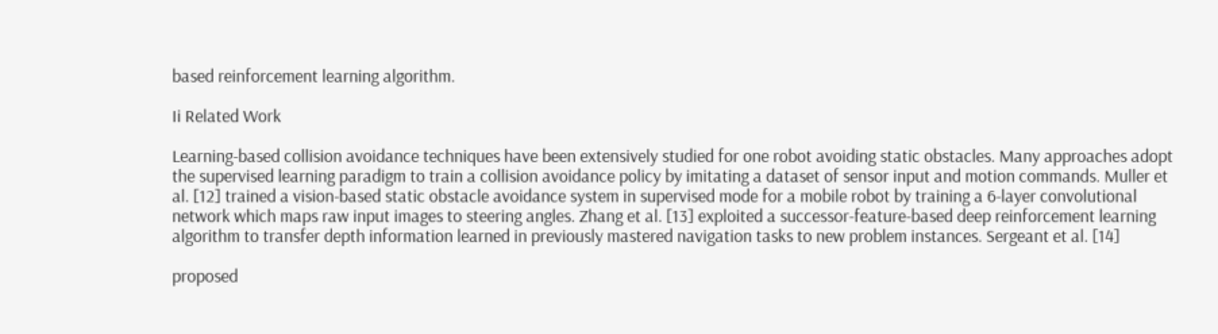based reinforcement learning algorithm.

Ii Related Work

Learning-based collision avoidance techniques have been extensively studied for one robot avoiding static obstacles. Many approaches adopt the supervised learning paradigm to train a collision avoidance policy by imitating a dataset of sensor input and motion commands. Muller et al. [12] trained a vision-based static obstacle avoidance system in supervised mode for a mobile robot by training a 6-layer convolutional network which maps raw input images to steering angles. Zhang et al. [13] exploited a successor-feature-based deep reinforcement learning algorithm to transfer depth information learned in previously mastered navigation tasks to new problem instances. Sergeant et al. [14]

proposed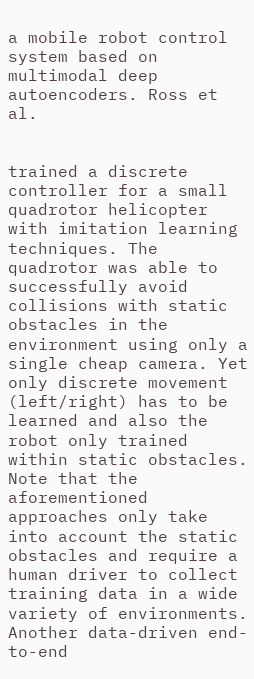a mobile robot control system based on multimodal deep autoencoders. Ross et al.


trained a discrete controller for a small quadrotor helicopter with imitation learning techniques. The quadrotor was able to successfully avoid collisions with static obstacles in the environment using only a single cheap camera. Yet only discrete movement (left/right) has to be learned and also the robot only trained within static obstacles. Note that the aforementioned approaches only take into account the static obstacles and require a human driver to collect training data in a wide variety of environments. Another data-driven end-to-end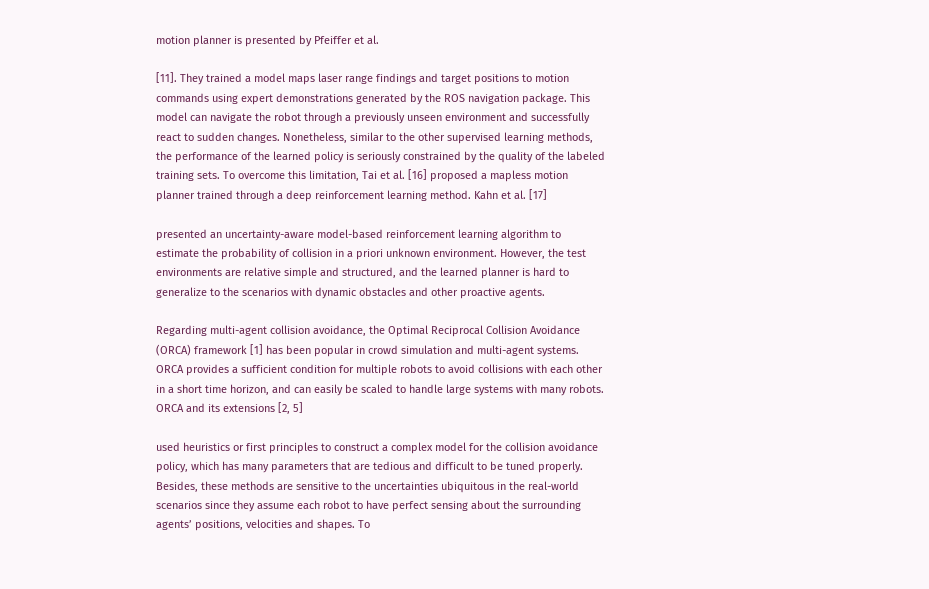motion planner is presented by Pfeiffer et al.

[11]. They trained a model maps laser range findings and target positions to motion commands using expert demonstrations generated by the ROS navigation package. This model can navigate the robot through a previously unseen environment and successfully react to sudden changes. Nonetheless, similar to the other supervised learning methods, the performance of the learned policy is seriously constrained by the quality of the labeled training sets. To overcome this limitation, Tai et al. [16] proposed a mapless motion planner trained through a deep reinforcement learning method. Kahn et al. [17]

presented an uncertainty-aware model-based reinforcement learning algorithm to estimate the probability of collision in a priori unknown environment. However, the test environments are relative simple and structured, and the learned planner is hard to generalize to the scenarios with dynamic obstacles and other proactive agents.

Regarding multi-agent collision avoidance, the Optimal Reciprocal Collision Avoidance (ORCA) framework [1] has been popular in crowd simulation and multi-agent systems. ORCA provides a sufficient condition for multiple robots to avoid collisions with each other in a short time horizon, and can easily be scaled to handle large systems with many robots. ORCA and its extensions [2, 5]

used heuristics or first principles to construct a complex model for the collision avoidance policy, which has many parameters that are tedious and difficult to be tuned properly. Besides, these methods are sensitive to the uncertainties ubiquitous in the real-world scenarios since they assume each robot to have perfect sensing about the surrounding agents’ positions, velocities and shapes. To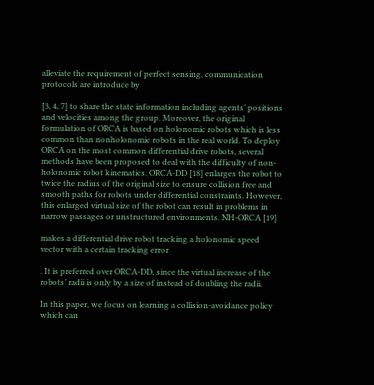alleviate the requirement of perfect sensing, communication protocols are introduce by

[3, 4, 7] to share the state information including agents’ positions and velocities among the group. Moreover, the original formulation of ORCA is based on holonomic robots which is less common than nonholonomic robots in the real world. To deploy ORCA on the most common differential drive robots, several methods have been proposed to deal with the difficulty of non-holonomic robot kinematics. ORCA-DD [18] enlarges the robot to twice the radius of the original size to ensure collision free and smooth paths for robots under differential constraints. However, this enlarged virtual size of the robot can result in problems in narrow passages or unstructured environments. NH-ORCA [19]

makes a differential drive robot tracking a holonomic speed vector with a certain tracking error

. It is preferred over ORCA-DD, since the virtual increase of the robots’ radii is only by a size of instead of doubling the radii.

In this paper, we focus on learning a collision-avoidance policy which can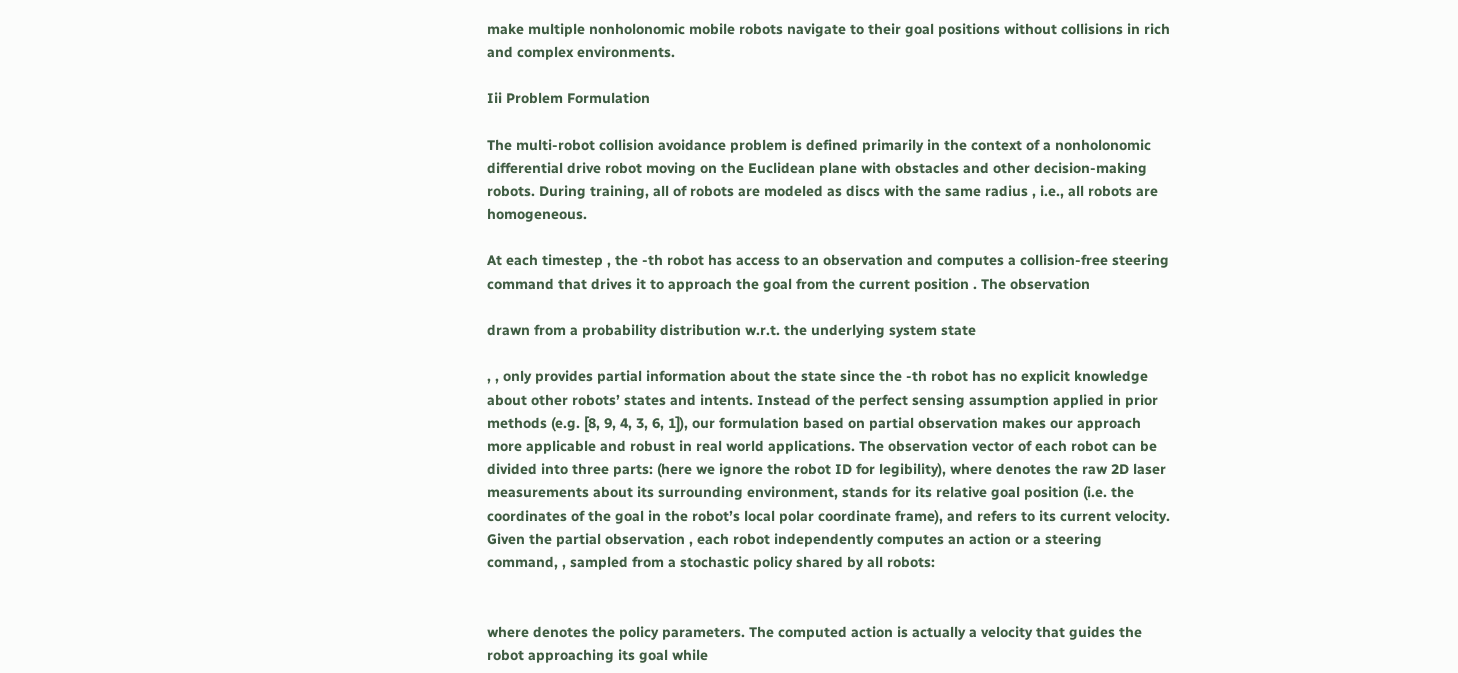make multiple nonholonomic mobile robots navigate to their goal positions without collisions in rich and complex environments.

Iii Problem Formulation

The multi-robot collision avoidance problem is defined primarily in the context of a nonholonomic differential drive robot moving on the Euclidean plane with obstacles and other decision-making robots. During training, all of robots are modeled as discs with the same radius , i.e., all robots are homogeneous.

At each timestep , the -th robot has access to an observation and computes a collision-free steering command that drives it to approach the goal from the current position . The observation

drawn from a probability distribution w.r.t. the underlying system state

, , only provides partial information about the state since the -th robot has no explicit knowledge about other robots’ states and intents. Instead of the perfect sensing assumption applied in prior methods (e.g. [8, 9, 4, 3, 6, 1]), our formulation based on partial observation makes our approach more applicable and robust in real world applications. The observation vector of each robot can be divided into three parts: (here we ignore the robot ID for legibility), where denotes the raw 2D laser measurements about its surrounding environment, stands for its relative goal position (i.e. the coordinates of the goal in the robot’s local polar coordinate frame), and refers to its current velocity. Given the partial observation , each robot independently computes an action or a steering command, , sampled from a stochastic policy shared by all robots:


where denotes the policy parameters. The computed action is actually a velocity that guides the robot approaching its goal while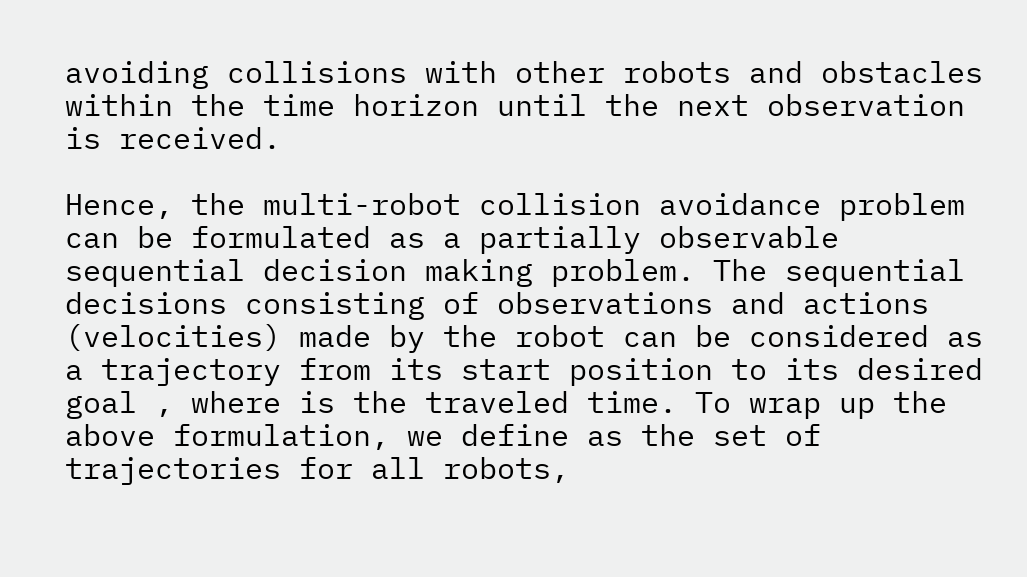avoiding collisions with other robots and obstacles within the time horizon until the next observation is received.

Hence, the multi-robot collision avoidance problem can be formulated as a partially observable sequential decision making problem. The sequential decisions consisting of observations and actions (velocities) made by the robot can be considered as a trajectory from its start position to its desired goal , where is the traveled time. To wrap up the above formulation, we define as the set of trajectories for all robots,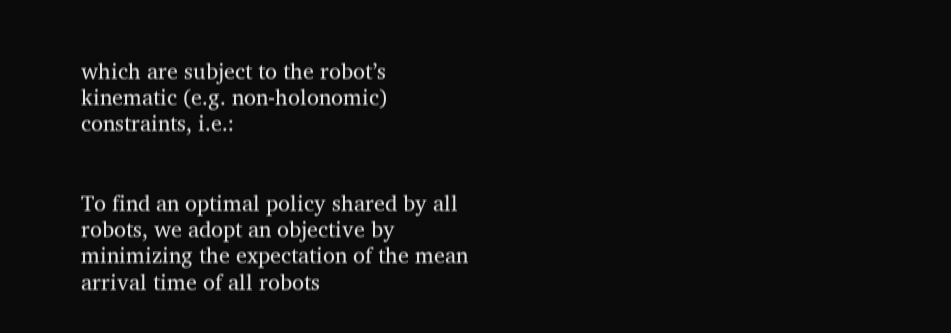which are subject to the robot’s kinematic (e.g. non-holonomic) constraints, i.e.:


To find an optimal policy shared by all robots, we adopt an objective by minimizing the expectation of the mean arrival time of all robots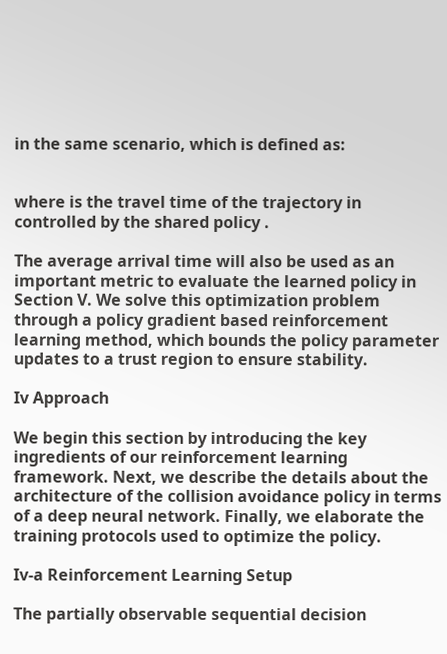in the same scenario, which is defined as:


where is the travel time of the trajectory in controlled by the shared policy .

The average arrival time will also be used as an important metric to evaluate the learned policy in Section V. We solve this optimization problem through a policy gradient based reinforcement learning method, which bounds the policy parameter updates to a trust region to ensure stability.

Iv Approach

We begin this section by introducing the key ingredients of our reinforcement learning framework. Next, we describe the details about the architecture of the collision avoidance policy in terms of a deep neural network. Finally, we elaborate the training protocols used to optimize the policy.

Iv-a Reinforcement Learning Setup

The partially observable sequential decision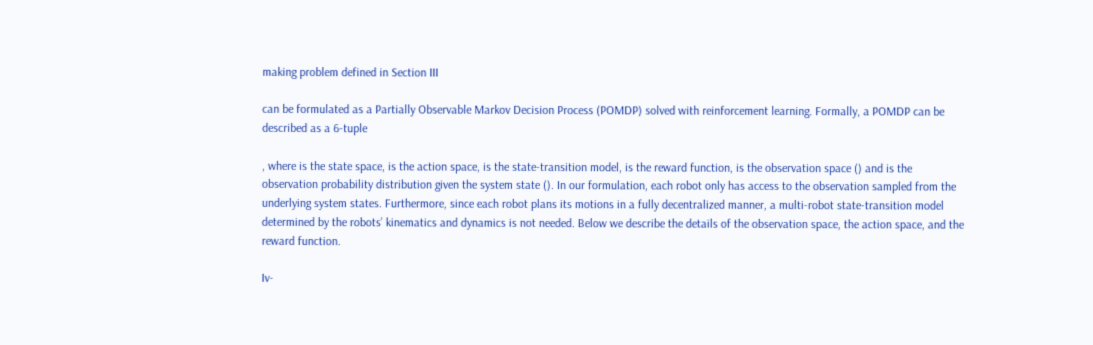making problem defined in Section III

can be formulated as a Partially Observable Markov Decision Process (POMDP) solved with reinforcement learning. Formally, a POMDP can be described as a 6-tuple

, where is the state space, is the action space, is the state-transition model, is the reward function, is the observation space () and is the observation probability distribution given the system state (). In our formulation, each robot only has access to the observation sampled from the underlying system states. Furthermore, since each robot plans its motions in a fully decentralized manner, a multi-robot state-transition model determined by the robots’ kinematics and dynamics is not needed. Below we describe the details of the observation space, the action space, and the reward function.

Iv-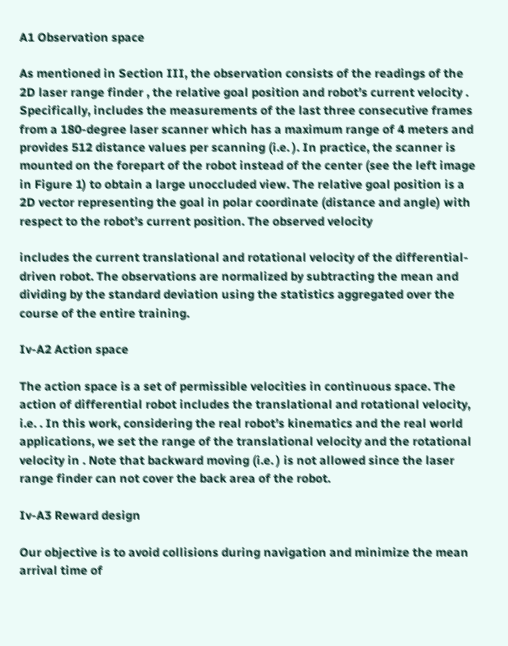A1 Observation space

As mentioned in Section III, the observation consists of the readings of the 2D laser range finder , the relative goal position and robot’s current velocity . Specifically, includes the measurements of the last three consecutive frames from a 180-degree laser scanner which has a maximum range of 4 meters and provides 512 distance values per scanning (i.e. ). In practice, the scanner is mounted on the forepart of the robot instead of the center (see the left image in Figure 1) to obtain a large unoccluded view. The relative goal position is a 2D vector representing the goal in polar coordinate (distance and angle) with respect to the robot’s current position. The observed velocity

includes the current translational and rotational velocity of the differential-driven robot. The observations are normalized by subtracting the mean and dividing by the standard deviation using the statistics aggregated over the course of the entire training.

Iv-A2 Action space

The action space is a set of permissible velocities in continuous space. The action of differential robot includes the translational and rotational velocity, i.e. . In this work, considering the real robot’s kinematics and the real world applications, we set the range of the translational velocity and the rotational velocity in . Note that backward moving (i.e. ) is not allowed since the laser range finder can not cover the back area of the robot.

Iv-A3 Reward design

Our objective is to avoid collisions during navigation and minimize the mean arrival time of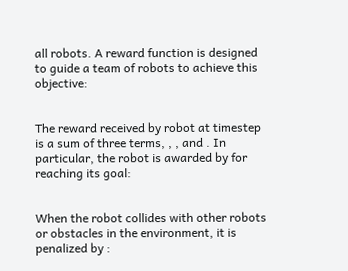all robots. A reward function is designed to guide a team of robots to achieve this objective:


The reward received by robot at timestep is a sum of three terms, , , and . In particular, the robot is awarded by for reaching its goal:


When the robot collides with other robots or obstacles in the environment, it is penalized by :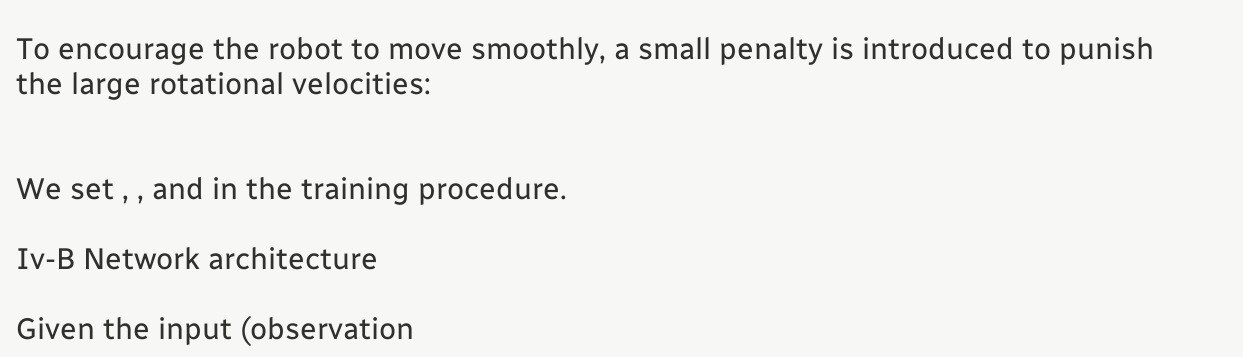To encourage the robot to move smoothly, a small penalty is introduced to punish the large rotational velocities:


We set , , and in the training procedure.

Iv-B Network architecture

Given the input (observation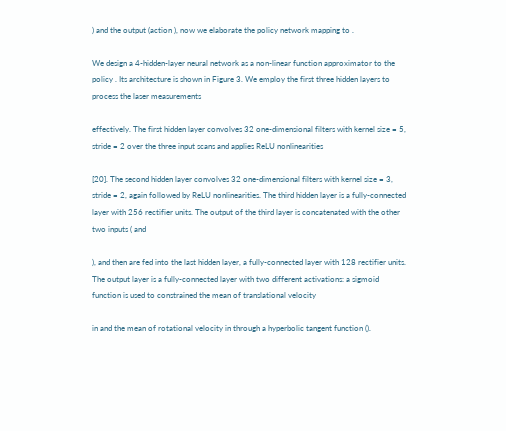) and the output (action ), now we elaborate the policy network mapping to .

We design a 4-hidden-layer neural network as a non-linear function approximator to the policy . Its architecture is shown in Figure 3. We employ the first three hidden layers to process the laser measurements

effectively. The first hidden layer convolves 32 one-dimensional filters with kernel size = 5, stride = 2 over the three input scans and applies ReLU nonlinearities

[20]. The second hidden layer convolves 32 one-dimensional filters with kernel size = 3, stride = 2, again followed by ReLU nonlinearities. The third hidden layer is a fully-connected layer with 256 rectifier units. The output of the third layer is concatenated with the other two inputs ( and

), and then are fed into the last hidden layer, a fully-connected layer with 128 rectifier units. The output layer is a fully-connected layer with two different activations: a sigmoid function is used to constrained the mean of translational velocity

in and the mean of rotational velocity in through a hyperbolic tangent function ().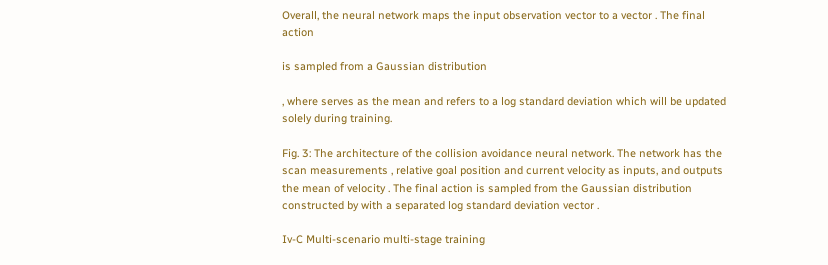Overall, the neural network maps the input observation vector to a vector . The final action

is sampled from a Gaussian distribution

, where serves as the mean and refers to a log standard deviation which will be updated solely during training.

Fig. 3: The architecture of the collision avoidance neural network. The network has the scan measurements , relative goal position and current velocity as inputs, and outputs the mean of velocity . The final action is sampled from the Gaussian distribution constructed by with a separated log standard deviation vector .

Iv-C Multi-scenario multi-stage training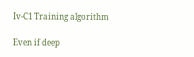Iv-C1 Training algorithm

Even if deep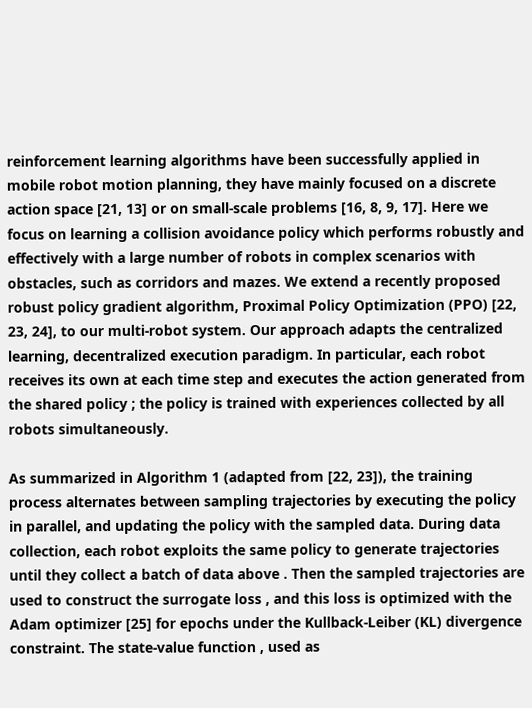reinforcement learning algorithms have been successfully applied in mobile robot motion planning, they have mainly focused on a discrete action space [21, 13] or on small-scale problems [16, 8, 9, 17]. Here we focus on learning a collision avoidance policy which performs robustly and effectively with a large number of robots in complex scenarios with obstacles, such as corridors and mazes. We extend a recently proposed robust policy gradient algorithm, Proximal Policy Optimization (PPO) [22, 23, 24], to our multi-robot system. Our approach adapts the centralized learning, decentralized execution paradigm. In particular, each robot receives its own at each time step and executes the action generated from the shared policy ; the policy is trained with experiences collected by all robots simultaneously.

As summarized in Algorithm 1 (adapted from [22, 23]), the training process alternates between sampling trajectories by executing the policy in parallel, and updating the policy with the sampled data. During data collection, each robot exploits the same policy to generate trajectories until they collect a batch of data above . Then the sampled trajectories are used to construct the surrogate loss , and this loss is optimized with the Adam optimizer [25] for epochs under the Kullback-Leiber (KL) divergence constraint. The state-value function , used as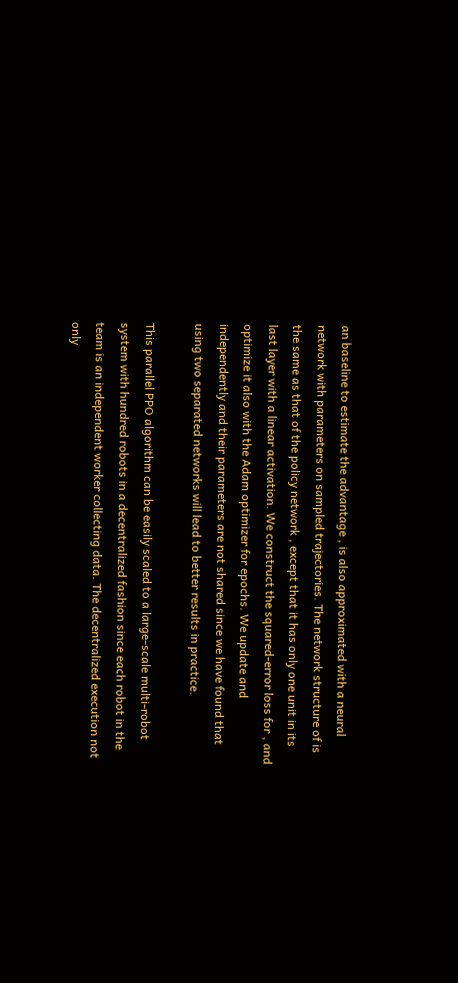an baseline to estimate the advantage , is also approximated with a neural network with parameters on sampled trajectories. The network structure of is the same as that of the policy network , except that it has only one unit in its last layer with a linear activation. We construct the squared-error loss for , and optimize it also with the Adam optimizer for epochs. We update and independently and their parameters are not shared since we have found that using two separated networks will lead to better results in practice.

This parallel PPO algorithm can be easily scaled to a large-scale multi-robot system with hundred robots in a decentralized fashion since each robot in the team is an independent worker collecting data. The decentralized execution not only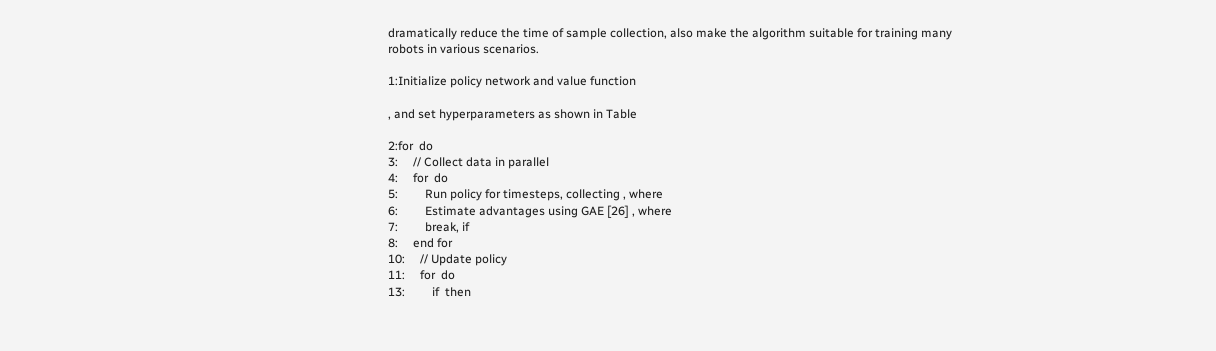dramatically reduce the time of sample collection, also make the algorithm suitable for training many robots in various scenarios.

1:Initialize policy network and value function

, and set hyperparameters as shown in Table

2:for  do
3:     // Collect data in parallel
4:     for  do
5:         Run policy for timesteps, collecting , where
6:         Estimate advantages using GAE [26] , where
7:         break, if
8:     end for
10:     // Update policy
11:     for  do
13:         if  then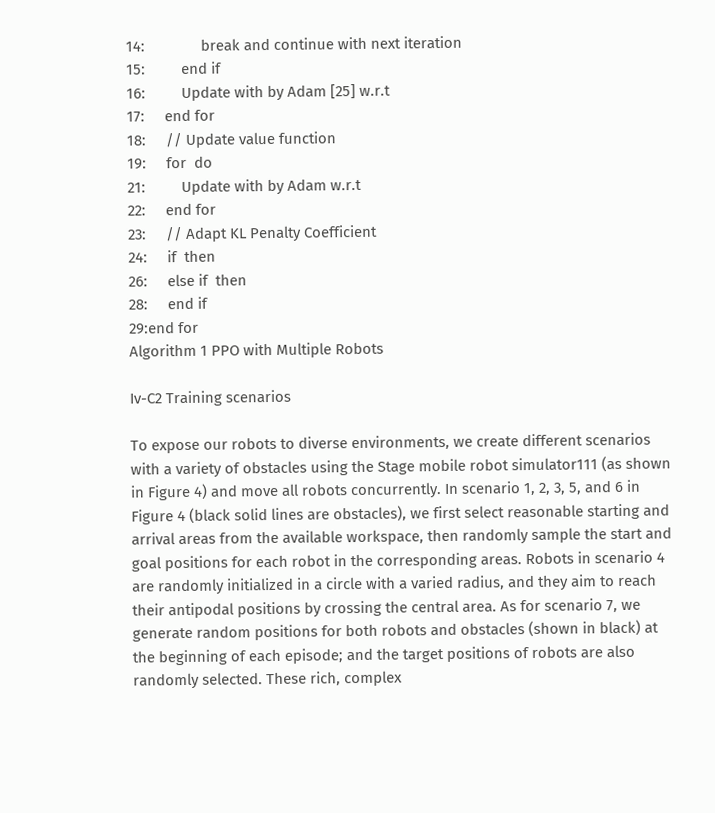14:              break and continue with next iteration
15:         end if
16:         Update with by Adam [25] w.r.t
17:     end for
18:     // Update value function
19:     for  do
21:         Update with by Adam w.r.t
22:     end for
23:     // Adapt KL Penalty Coefficient
24:     if  then
26:     else if  then
28:     end if
29:end for
Algorithm 1 PPO with Multiple Robots

Iv-C2 Training scenarios

To expose our robots to diverse environments, we create different scenarios with a variety of obstacles using the Stage mobile robot simulator111 (as shown in Figure 4) and move all robots concurrently. In scenario 1, 2, 3, 5, and 6 in Figure 4 (black solid lines are obstacles), we first select reasonable starting and arrival areas from the available workspace, then randomly sample the start and goal positions for each robot in the corresponding areas. Robots in scenario 4 are randomly initialized in a circle with a varied radius, and they aim to reach their antipodal positions by crossing the central area. As for scenario 7, we generate random positions for both robots and obstacles (shown in black) at the beginning of each episode; and the target positions of robots are also randomly selected. These rich, complex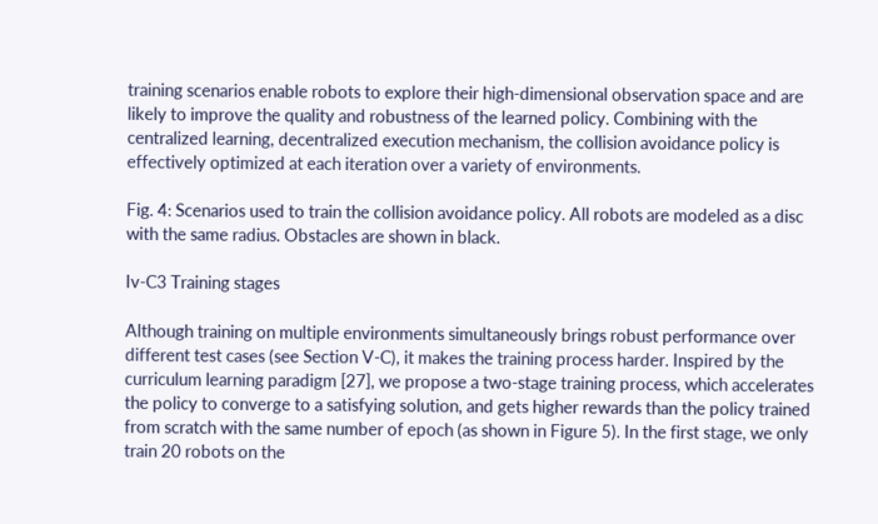training scenarios enable robots to explore their high-dimensional observation space and are likely to improve the quality and robustness of the learned policy. Combining with the centralized learning, decentralized execution mechanism, the collision avoidance policy is effectively optimized at each iteration over a variety of environments.

Fig. 4: Scenarios used to train the collision avoidance policy. All robots are modeled as a disc with the same radius. Obstacles are shown in black.

Iv-C3 Training stages

Although training on multiple environments simultaneously brings robust performance over different test cases (see Section V-C), it makes the training process harder. Inspired by the curriculum learning paradigm [27], we propose a two-stage training process, which accelerates the policy to converge to a satisfying solution, and gets higher rewards than the policy trained from scratch with the same number of epoch (as shown in Figure 5). In the first stage, we only train 20 robots on the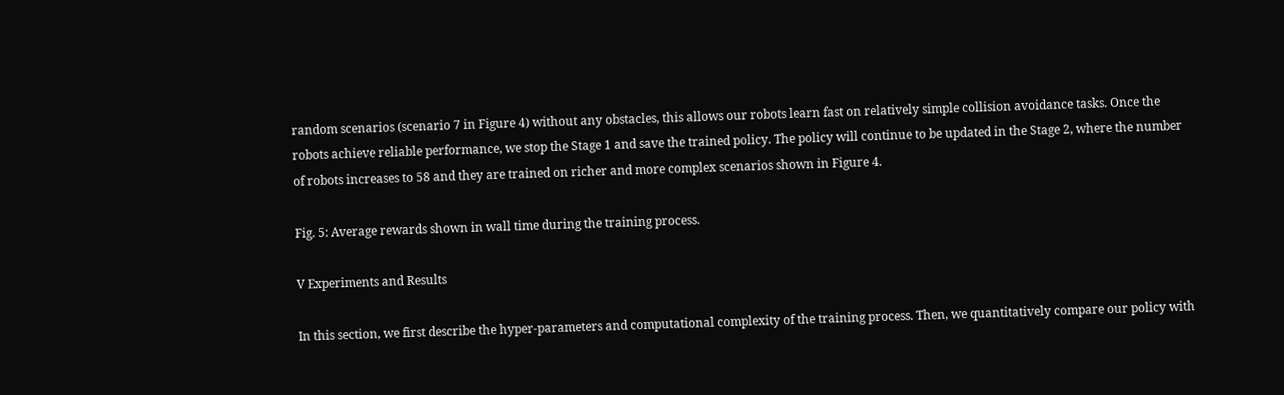random scenarios (scenario 7 in Figure 4) without any obstacles, this allows our robots learn fast on relatively simple collision avoidance tasks. Once the robots achieve reliable performance, we stop the Stage 1 and save the trained policy. The policy will continue to be updated in the Stage 2, where the number of robots increases to 58 and they are trained on richer and more complex scenarios shown in Figure 4.

Fig. 5: Average rewards shown in wall time during the training process.

V Experiments and Results

In this section, we first describe the hyper-parameters and computational complexity of the training process. Then, we quantitatively compare our policy with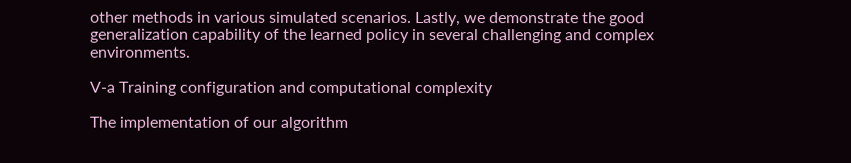other methods in various simulated scenarios. Lastly, we demonstrate the good generalization capability of the learned policy in several challenging and complex environments.

V-a Training configuration and computational complexity

The implementation of our algorithm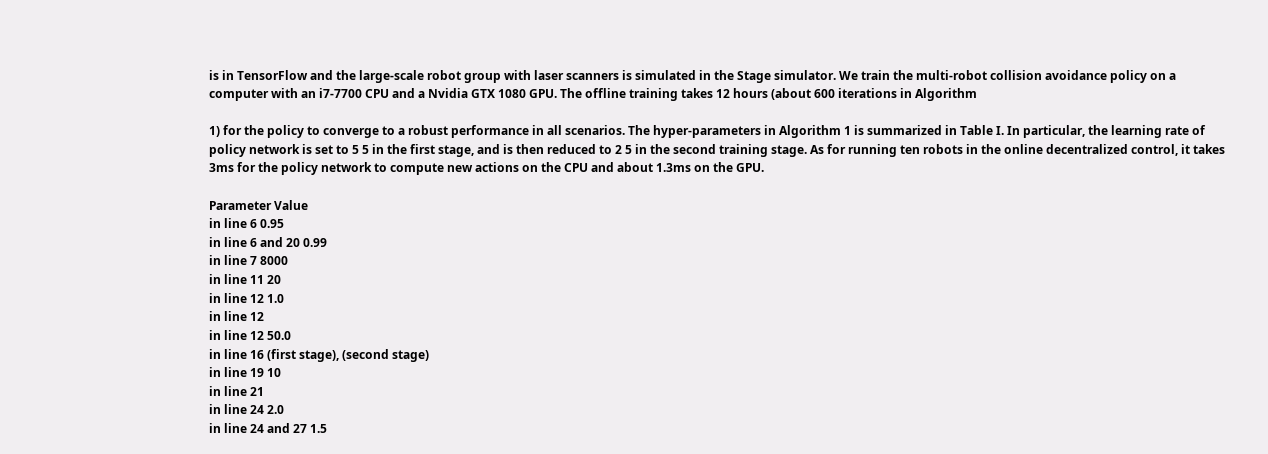is in TensorFlow and the large-scale robot group with laser scanners is simulated in the Stage simulator. We train the multi-robot collision avoidance policy on a computer with an i7-7700 CPU and a Nvidia GTX 1080 GPU. The offline training takes 12 hours (about 600 iterations in Algorithm

1) for the policy to converge to a robust performance in all scenarios. The hyper-parameters in Algorithm 1 is summarized in Table I. In particular, the learning rate of policy network is set to 5 5 in the first stage, and is then reduced to 2 5 in the second training stage. As for running ten robots in the online decentralized control, it takes 3ms for the policy network to compute new actions on the CPU and about 1.3ms on the GPU.

Parameter Value
in line 6 0.95
in line 6 and 20 0.99
in line 7 8000
in line 11 20
in line 12 1.0
in line 12
in line 12 50.0
in line 16 (first stage), (second stage)
in line 19 10
in line 21
in line 24 2.0
in line 24 and 27 1.5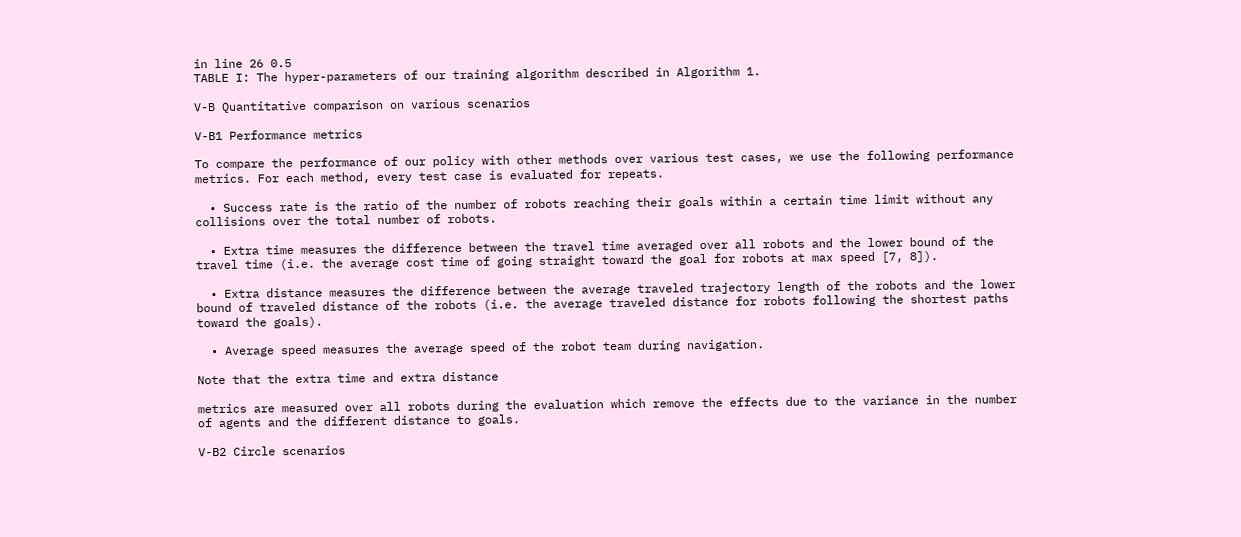in line 26 0.5
TABLE I: The hyper-parameters of our training algorithm described in Algorithm 1.

V-B Quantitative comparison on various scenarios

V-B1 Performance metrics

To compare the performance of our policy with other methods over various test cases, we use the following performance metrics. For each method, every test case is evaluated for repeats.

  • Success rate is the ratio of the number of robots reaching their goals within a certain time limit without any collisions over the total number of robots.

  • Extra time measures the difference between the travel time averaged over all robots and the lower bound of the travel time (i.e. the average cost time of going straight toward the goal for robots at max speed [7, 8]).

  • Extra distance measures the difference between the average traveled trajectory length of the robots and the lower bound of traveled distance of the robots (i.e. the average traveled distance for robots following the shortest paths toward the goals).

  • Average speed measures the average speed of the robot team during navigation.

Note that the extra time and extra distance

metrics are measured over all robots during the evaluation which remove the effects due to the variance in the number of agents and the different distance to goals.

V-B2 Circle scenarios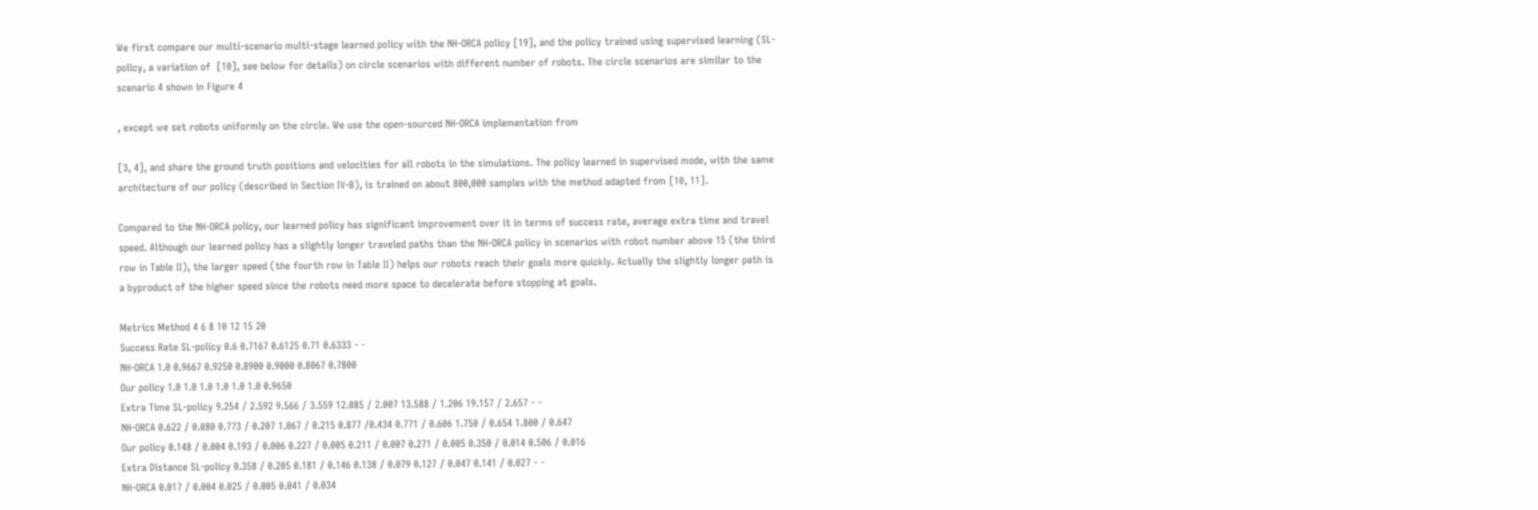We first compare our multi-scenario multi-stage learned policy with the NH-ORCA policy [19], and the policy trained using supervised learning (SL-policy, a variation of  [10], see below for details) on circle scenarios with different number of robots. The circle scenarios are similar to the scenario 4 shown in Figure 4

, except we set robots uniformly on the circle. We use the open-sourced NH-ORCA implementation from

[3, 4], and share the ground truth positions and velocities for all robots in the simulations. The policy learned in supervised mode, with the same architecture of our policy (described in Section IV-B), is trained on about 800,000 samples with the method adapted from [10, 11].

Compared to the NH-ORCA policy, our learned policy has significant improvement over it in terms of success rate, average extra time and travel speed. Although our learned policy has a slightly longer traveled paths than the NH-ORCA policy in scenarios with robot number above 15 (the third row in Table II), the larger speed (the fourth row in Table II) helps our robots reach their goals more quickly. Actually the slightly longer path is a byproduct of the higher speed since the robots need more space to decelerate before stopping at goals.

Metrics Method 4 6 8 10 12 15 20
Success Rate SL-policy 0.6 0.7167 0.6125 0.71 0.6333 - -
NH-ORCA 1.0 0.9667 0.9250 0.8900 0.9000 0.8067 0.7800
Our policy 1.0 1.0 1.0 1.0 1.0 1.0 0.9650
Extra Time SL-policy 9.254 / 2.592 9.566 / 3.559 12.085 / 2.007 13.588 / 1.206 19.157 / 2.657 - -
NH-ORCA 0.622 / 0.080 0.773 / 0.207 1.067 / 0.215 0.877 /0.434 0.771 / 0.606 1.750 / 0.654 1.800 / 0.647
Our policy 0.148 / 0.004 0.193 / 0.006 0.227 / 0.005 0.211 / 0.007 0.271 / 0.005 0.350 / 0.014 0.506 / 0.016
Extra Distance SL-policy 0.358 / 0.205 0.181 / 0.146 0.138 / 0.079 0.127 / 0.047 0.141 / 0.027 - -
NH-ORCA 0.017 / 0.004 0.025 / 0.005 0.041 / 0.034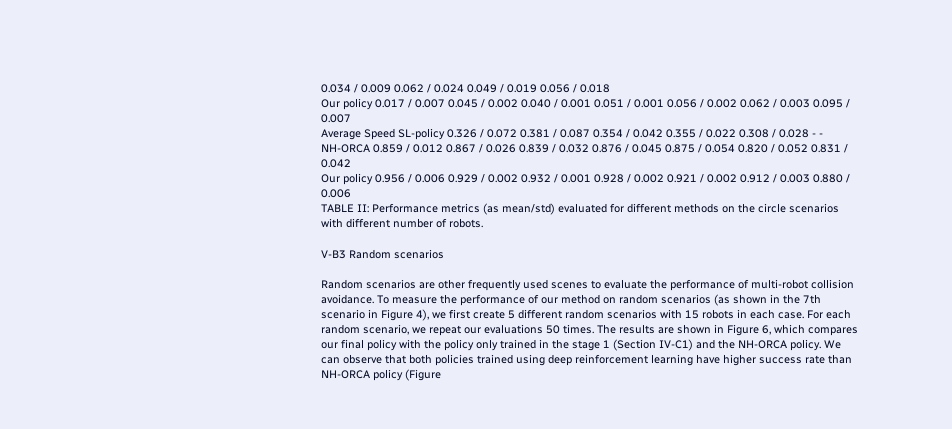0.034 / 0.009 0.062 / 0.024 0.049 / 0.019 0.056 / 0.018
Our policy 0.017 / 0.007 0.045 / 0.002 0.040 / 0.001 0.051 / 0.001 0.056 / 0.002 0.062 / 0.003 0.095 / 0.007
Average Speed SL-policy 0.326 / 0.072 0.381 / 0.087 0.354 / 0.042 0.355 / 0.022 0.308 / 0.028 - -
NH-ORCA 0.859 / 0.012 0.867 / 0.026 0.839 / 0.032 0.876 / 0.045 0.875 / 0.054 0.820 / 0.052 0.831 / 0.042
Our policy 0.956 / 0.006 0.929 / 0.002 0.932 / 0.001 0.928 / 0.002 0.921 / 0.002 0.912 / 0.003 0.880 / 0.006
TABLE II: Performance metrics (as mean/std) evaluated for different methods on the circle scenarios with different number of robots.

V-B3 Random scenarios

Random scenarios are other frequently used scenes to evaluate the performance of multi-robot collision avoidance. To measure the performance of our method on random scenarios (as shown in the 7th scenario in Figure 4), we first create 5 different random scenarios with 15 robots in each case. For each random scenario, we repeat our evaluations 50 times. The results are shown in Figure 6, which compares our final policy with the policy only trained in the stage 1 (Section IV-C1) and the NH-ORCA policy. We can observe that both policies trained using deep reinforcement learning have higher success rate than NH-ORCA policy (Figure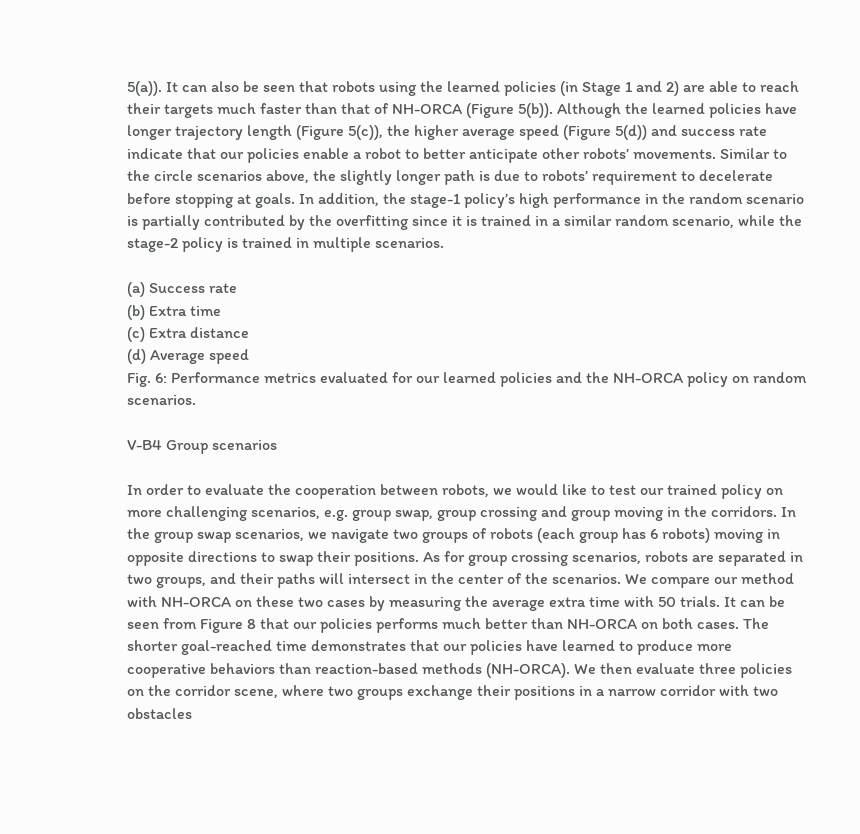5(a)). It can also be seen that robots using the learned policies (in Stage 1 and 2) are able to reach their targets much faster than that of NH-ORCA (Figure 5(b)). Although the learned policies have longer trajectory length (Figure 5(c)), the higher average speed (Figure 5(d)) and success rate indicate that our policies enable a robot to better anticipate other robots’ movements. Similar to the circle scenarios above, the slightly longer path is due to robots’ requirement to decelerate before stopping at goals. In addition, the stage-1 policy’s high performance in the random scenario is partially contributed by the overfitting since it is trained in a similar random scenario, while the stage-2 policy is trained in multiple scenarios.

(a) Success rate
(b) Extra time
(c) Extra distance
(d) Average speed
Fig. 6: Performance metrics evaluated for our learned policies and the NH-ORCA policy on random scenarios.

V-B4 Group scenarios

In order to evaluate the cooperation between robots, we would like to test our trained policy on more challenging scenarios, e.g. group swap, group crossing and group moving in the corridors. In the group swap scenarios, we navigate two groups of robots (each group has 6 robots) moving in opposite directions to swap their positions. As for group crossing scenarios, robots are separated in two groups, and their paths will intersect in the center of the scenarios. We compare our method with NH-ORCA on these two cases by measuring the average extra time with 50 trials. It can be seen from Figure 8 that our policies performs much better than NH-ORCA on both cases. The shorter goal-reached time demonstrates that our policies have learned to produce more cooperative behaviors than reaction-based methods (NH-ORCA). We then evaluate three policies on the corridor scene, where two groups exchange their positions in a narrow corridor with two obstacles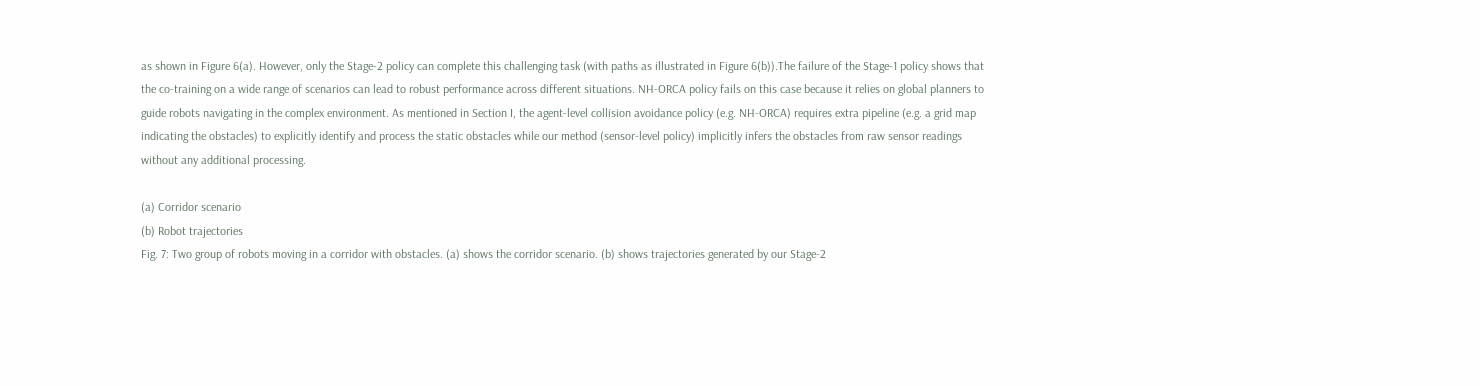as shown in Figure 6(a). However, only the Stage-2 policy can complete this challenging task (with paths as illustrated in Figure 6(b)).The failure of the Stage-1 policy shows that the co-training on a wide range of scenarios can lead to robust performance across different situations. NH-ORCA policy fails on this case because it relies on global planners to guide robots navigating in the complex environment. As mentioned in Section I, the agent-level collision avoidance policy (e.g. NH-ORCA) requires extra pipeline (e.g. a grid map indicating the obstacles) to explicitly identify and process the static obstacles while our method (sensor-level policy) implicitly infers the obstacles from raw sensor readings without any additional processing.

(a) Corridor scenario
(b) Robot trajectories
Fig. 7: Two group of robots moving in a corridor with obstacles. (a) shows the corridor scenario. (b) shows trajectories generated by our Stage-2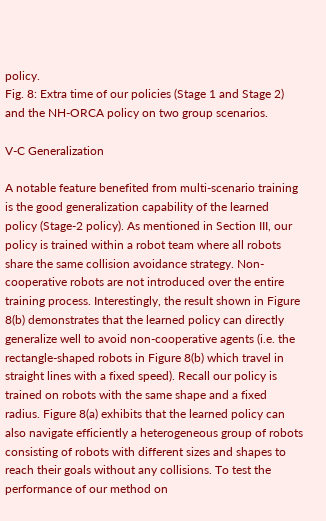policy.
Fig. 8: Extra time of our policies (Stage 1 and Stage 2) and the NH-ORCA policy on two group scenarios.

V-C Generalization

A notable feature benefited from multi-scenario training is the good generalization capability of the learned policy (Stage-2 policy). As mentioned in Section III, our policy is trained within a robot team where all robots share the same collision avoidance strategy. Non-cooperative robots are not introduced over the entire training process. Interestingly, the result shown in Figure 8(b) demonstrates that the learned policy can directly generalize well to avoid non-cooperative agents (i.e. the rectangle-shaped robots in Figure 8(b) which travel in straight lines with a fixed speed). Recall our policy is trained on robots with the same shape and a fixed radius. Figure 8(a) exhibits that the learned policy can also navigate efficiently a heterogeneous group of robots consisting of robots with different sizes and shapes to reach their goals without any collisions. To test the performance of our method on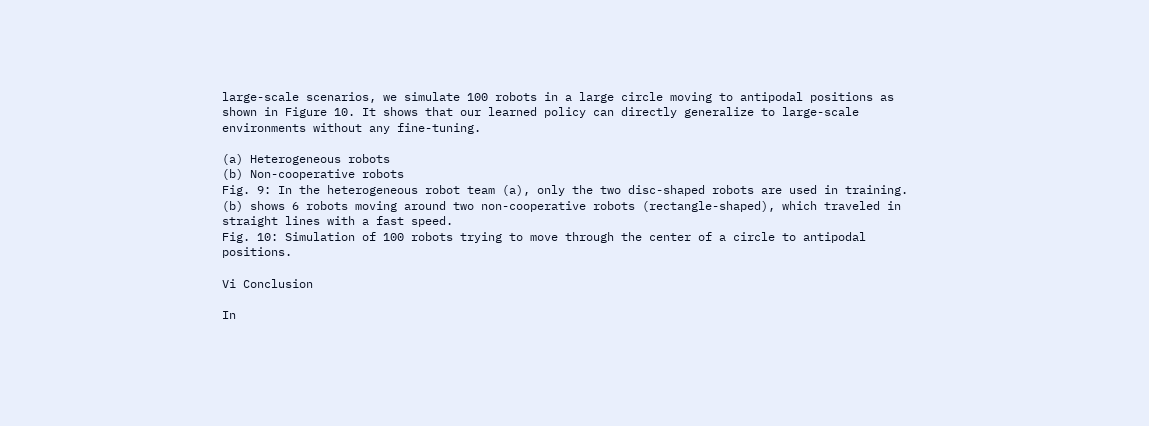large-scale scenarios, we simulate 100 robots in a large circle moving to antipodal positions as shown in Figure 10. It shows that our learned policy can directly generalize to large-scale environments without any fine-tuning.

(a) Heterogeneous robots
(b) Non-cooperative robots
Fig. 9: In the heterogeneous robot team (a), only the two disc-shaped robots are used in training. (b) shows 6 robots moving around two non-cooperative robots (rectangle-shaped), which traveled in straight lines with a fast speed.
Fig. 10: Simulation of 100 robots trying to move through the center of a circle to antipodal positions.

Vi Conclusion

In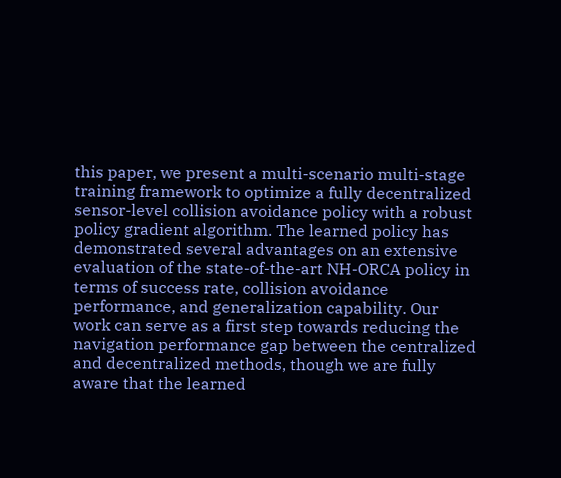this paper, we present a multi-scenario multi-stage training framework to optimize a fully decentralized sensor-level collision avoidance policy with a robust policy gradient algorithm. The learned policy has demonstrated several advantages on an extensive evaluation of the state-of-the-art NH-ORCA policy in terms of success rate, collision avoidance performance, and generalization capability. Our work can serve as a first step towards reducing the navigation performance gap between the centralized and decentralized methods, though we are fully aware that the learned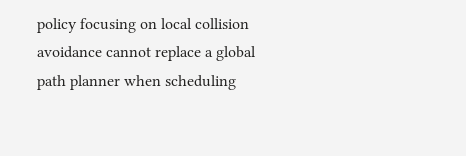policy focusing on local collision avoidance cannot replace a global path planner when scheduling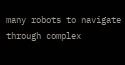many robots to navigate through complex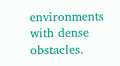environments with dense obstacles.